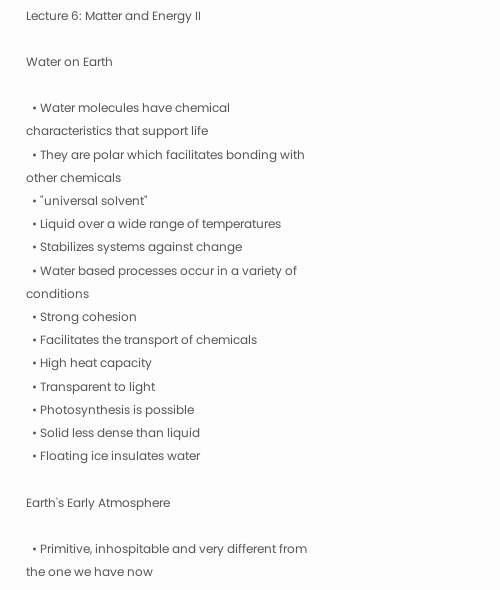Lecture 6: Matter and Energy II

Water on Earth

  • Water molecules have chemical characteristics that support life
  • They are polar which facilitates bonding with other chemicals
  • "universal solvent"
  • Liquid over a wide range of temperatures
  • Stabilizes systems against change
  • Water based processes occur in a variety of conditions
  • Strong cohesion
  • Facilitates the transport of chemicals
  • High heat capacity
  • Transparent to light
  • Photosynthesis is possible
  • Solid less dense than liquid
  • Floating ice insulates water

Earth's Early Atmosphere

  • Primitive, inhospitable and very different from the one we have now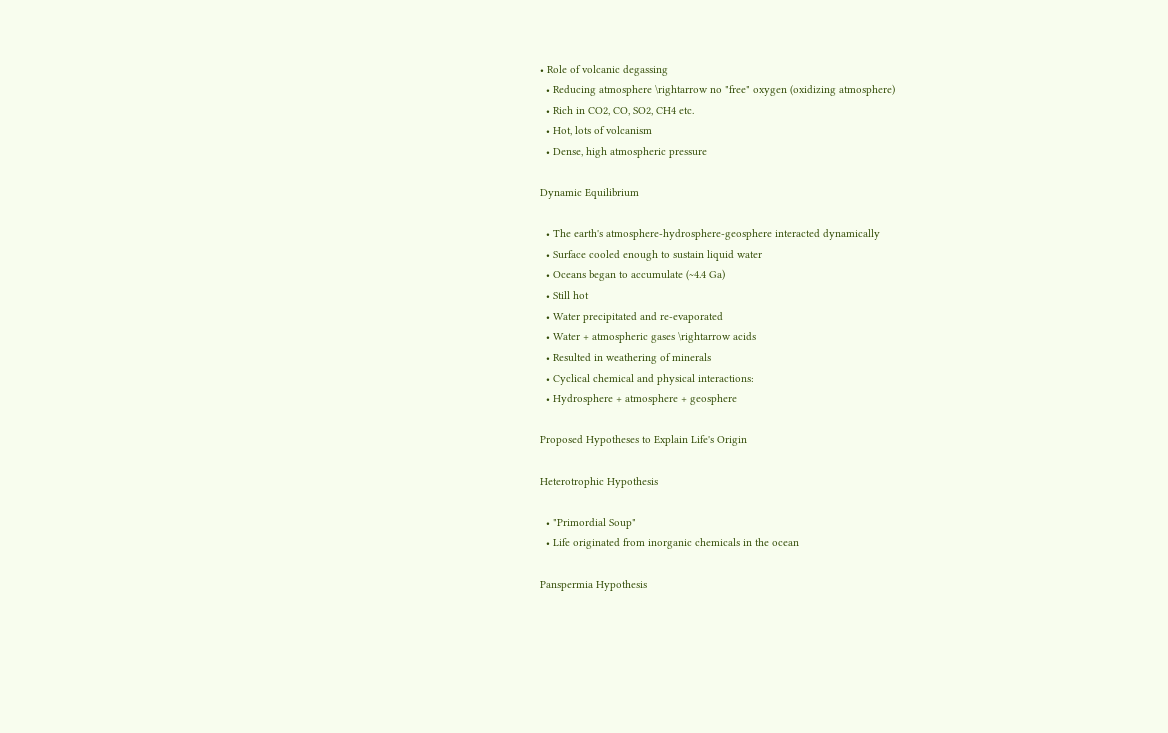• Role of volcanic degassing
  • Reducing atmosphere \rightarrow no "free" oxygen (oxidizing atmosphere)
  • Rich in CO2, CO, SO2, CH4 etc.
  • Hot, lots of volcanism
  • Dense, high atmospheric pressure

Dynamic Equilibrium

  • The earth's atmosphere-hydrosphere-geosphere interacted dynamically
  • Surface cooled enough to sustain liquid water
  • Oceans began to accumulate (~4.4 Ga)
  • Still hot
  • Water precipitated and re-evaporated
  • Water + atmospheric gases \rightarrow acids
  • Resulted in weathering of minerals
  • Cyclical chemical and physical interactions:
  • Hydrosphere + atmosphere + geosphere

Proposed Hypotheses to Explain Life's Origin

Heterotrophic Hypothesis

  • "Primordial Soup"
  • Life originated from inorganic chemicals in the ocean

Panspermia Hypothesis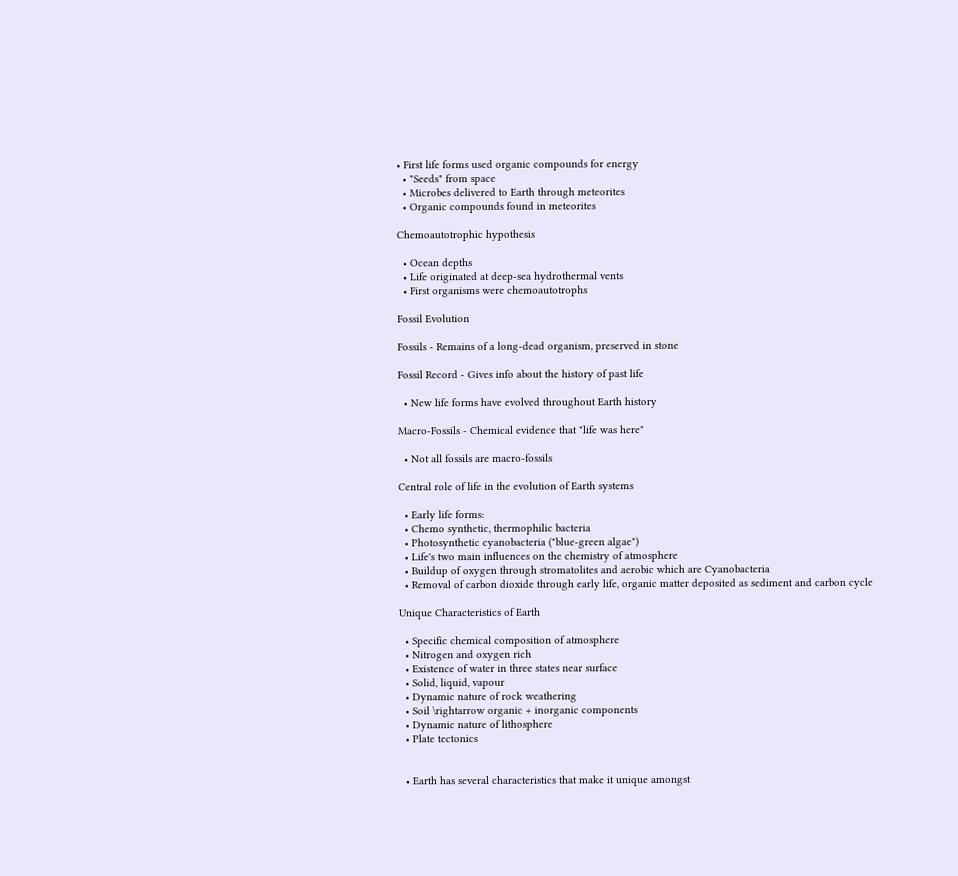• First life forms used organic compounds for energy
  • "Seeds" from space
  • Microbes delivered to Earth through meteorites
  • Organic compounds found in meteorites

Chemoautotrophic hypothesis

  • Ocean depths
  • Life originated at deep-sea hydrothermal vents
  • First organisms were chemoautotrophs

Fossil Evolution

Fossils - Remains of a long-dead organism, preserved in stone

Fossil Record - Gives info about the history of past life

  • New life forms have evolved throughout Earth history

Macro-Fossils - Chemical evidence that "life was here"

  • Not all fossils are macro-fossils

Central role of life in the evolution of Earth systems

  • Early life forms:
  • Chemo synthetic, thermophilic bacteria
  • Photosynthetic cyanobacteria ("blue-green algae")
  • Life's two main influences on the chemistry of atmosphere
  • Buildup of oxygen through stromatolites and aerobic which are Cyanobacteria
  • Removal of carbon dioxide through early life, organic matter deposited as sediment and carbon cycle

Unique Characteristics of Earth

  • Specific chemical composition of atmosphere
  • Nitrogen and oxygen rich
  • Existence of water in three states near surface
  • Solid, liquid, vapour
  • Dynamic nature of rock weathering
  • Soil \rightarrow organic + inorganic components
  • Dynamic nature of lithosphere
  • Plate tectonics


  • Earth has several characteristics that make it unique amongst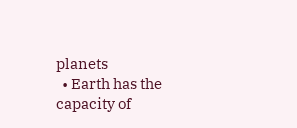planets
  • Earth has the capacity of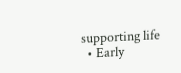supporting life
  • Early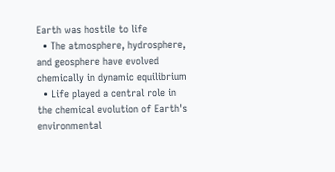Earth was hostile to life
  • The atmosphere, hydrosphere, and geosphere have evolved chemically in dynamic equilibrium
  • Life played a central role in the chemical evolution of Earth's environmental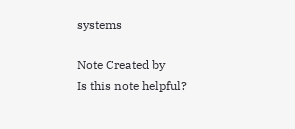systems

Note Created by
Is this note helpful?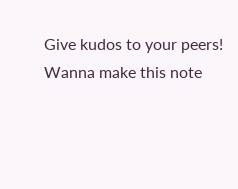Give kudos to your peers!
Wanna make this note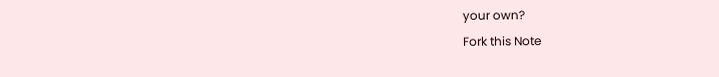your own?
Fork this Note